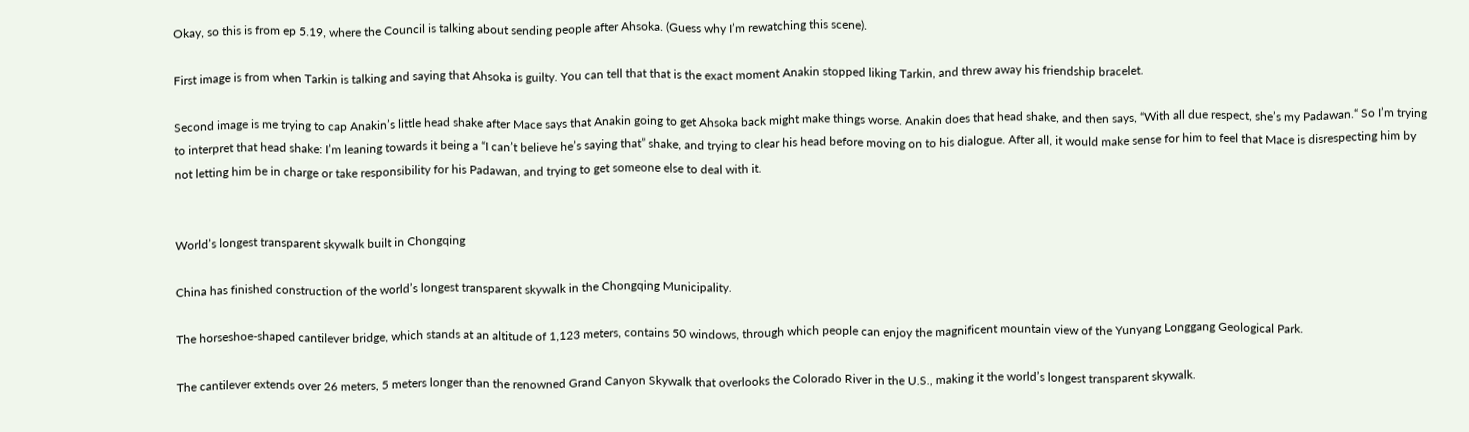Okay, so this is from ep 5.19, where the Council is talking about sending people after Ahsoka. (Guess why I’m rewatching this scene).

First image is from when Tarkin is talking and saying that Ahsoka is guilty. You can tell that that is the exact moment Anakin stopped liking Tarkin, and threw away his friendship bracelet.

Second image is me trying to cap Anakin’s little head shake after Mace says that Anakin going to get Ahsoka back might make things worse. Anakin does that head shake, and then says, “With all due respect, she’s my Padawan.“ So I’m trying to interpret that head shake: I’m leaning towards it being a “I can’t believe he’s saying that” shake, and trying to clear his head before moving on to his dialogue. After all, it would make sense for him to feel that Mace is disrespecting him by not letting him be in charge or take responsibility for his Padawan, and trying to get someone else to deal with it.


World’s longest transparent skywalk built in Chongqing

China has finished construction of the world’s longest transparent skywalk in the Chongqing Municipality.

The horseshoe-shaped cantilever bridge, which stands at an altitude of 1,123 meters, contains 50 windows, through which people can enjoy the magnificent mountain view of the Yunyang Longgang Geological Park.

The cantilever extends over 26 meters, 5 meters longer than the renowned Grand Canyon Skywalk that overlooks the Colorado River in the U.S., making it the world’s longest transparent skywalk.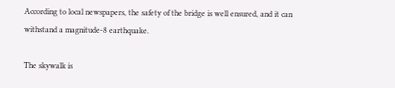According to local newspapers, the safety of the bridge is well ensured, and it can withstand a magnitude-8 earthquake.

The skywalk is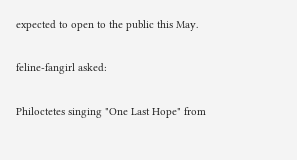expected to open to the public this May.

feline-fangirl asked:

Philoctetes singing "One Last Hope" from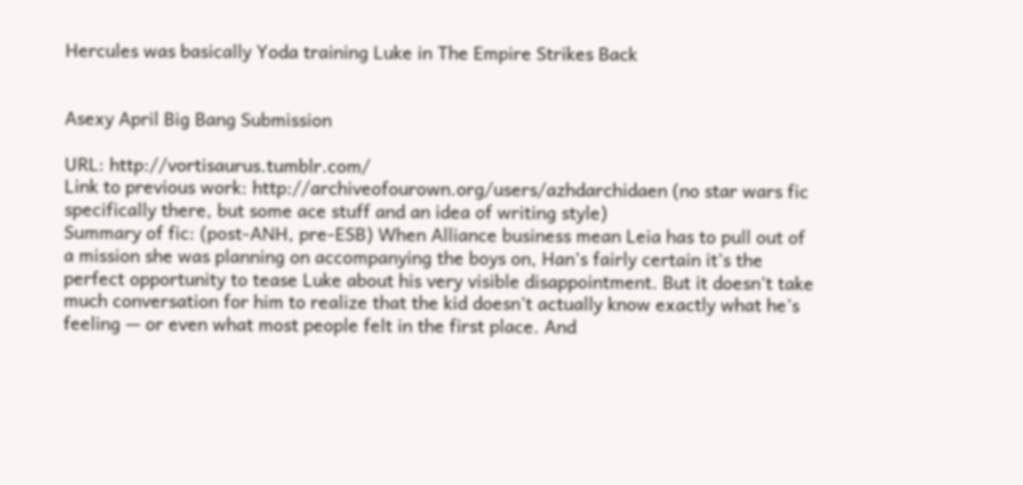Hercules was basically Yoda training Luke in The Empire Strikes Back


Asexy April Big Bang Submission

URL: http://vortisaurus.tumblr.com/
Link to previous work: http://archiveofourown.org/users/azhdarchidaen (no star wars fic specifically there, but some ace stuff and an idea of writing style)
Summary of fic: (post-ANH, pre-ESB) When Alliance business mean Leia has to pull out of a mission she was planning on accompanying the boys on, Han’s fairly certain it’s the perfect opportunity to tease Luke about his very visible disappointment. But it doesn’t take much conversation for him to realize that the kid doesn’t actually know exactly what he’s feeling — or even what most people felt in the first place. And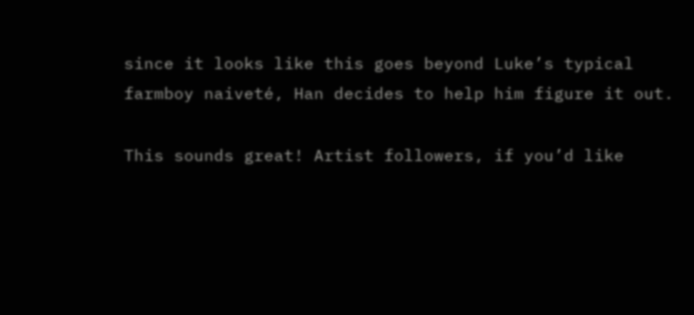since it looks like this goes beyond Luke’s typical farmboy naiveté, Han decides to help him figure it out.

This sounds great! Artist followers, if you’d like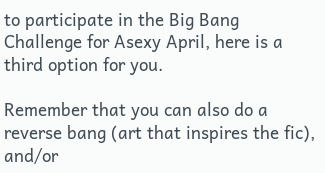to participate in the Big Bang Challenge for Asexy April, here is a third option for you.

Remember that you can also do a reverse bang (art that inspires the fic), and/or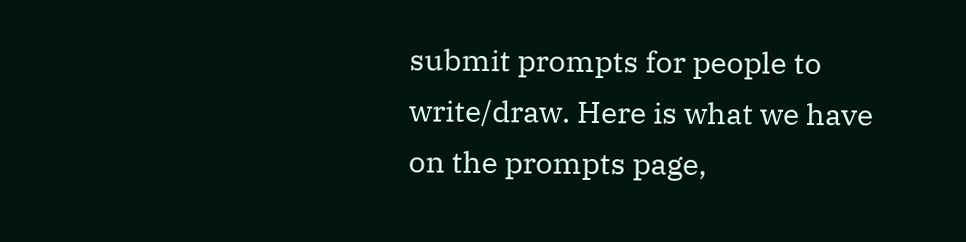submit prompts for people to write/draw. Here is what we have on the prompts page,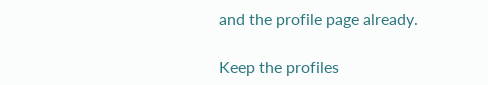and the profile page already.

Keep the profiles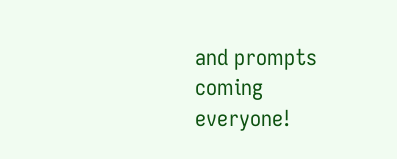and prompts coming everyone!